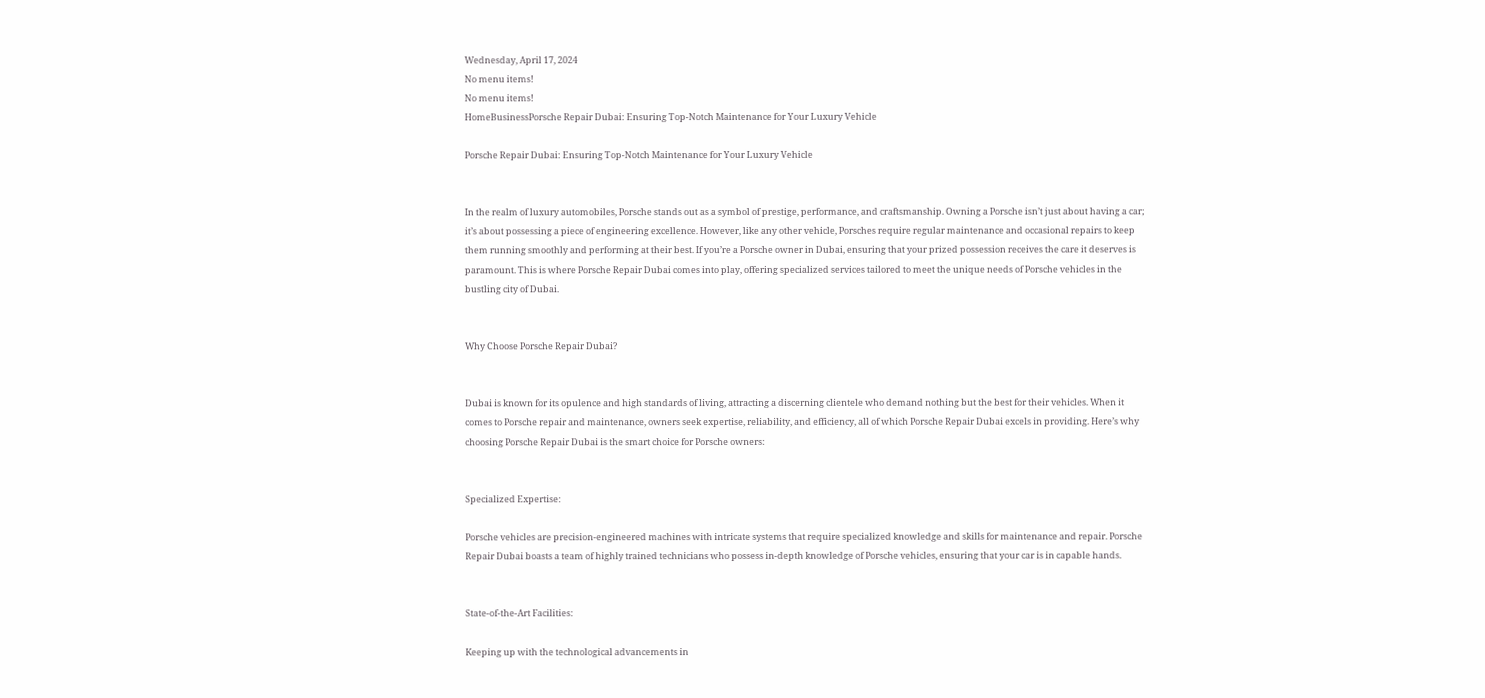Wednesday, April 17, 2024
No menu items!
No menu items!
HomeBusinessPorsche Repair Dubai: Ensuring Top-Notch Maintenance for Your Luxury Vehicle

Porsche Repair Dubai: Ensuring Top-Notch Maintenance for Your Luxury Vehicle


In the realm of luxury automobiles, Porsche stands out as a symbol of prestige, performance, and craftsmanship. Owning a Porsche isn’t just about having a car; it’s about possessing a piece of engineering excellence. However, like any other vehicle, Porsches require regular maintenance and occasional repairs to keep them running smoothly and performing at their best. If you’re a Porsche owner in Dubai, ensuring that your prized possession receives the care it deserves is paramount. This is where Porsche Repair Dubai comes into play, offering specialized services tailored to meet the unique needs of Porsche vehicles in the bustling city of Dubai.


Why Choose Porsche Repair Dubai?


Dubai is known for its opulence and high standards of living, attracting a discerning clientele who demand nothing but the best for their vehicles. When it comes to Porsche repair and maintenance, owners seek expertise, reliability, and efficiency, all of which Porsche Repair Dubai excels in providing. Here’s why choosing Porsche Repair Dubai is the smart choice for Porsche owners:


Specialized Expertise:

Porsche vehicles are precision-engineered machines with intricate systems that require specialized knowledge and skills for maintenance and repair. Porsche Repair Dubai boasts a team of highly trained technicians who possess in-depth knowledge of Porsche vehicles, ensuring that your car is in capable hands.


State-of-the-Art Facilities:

Keeping up with the technological advancements in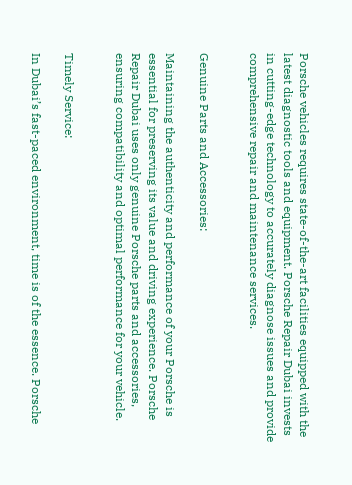Porsche vehicles requires state-of-the-art facilities equipped with the latest diagnostic tools and equipment. Porsche Repair Dubai invests in cutting-edge technology to accurately diagnose issues and provide comprehensive repair and maintenance services.


Genuine Parts and Accessories:

Maintaining the authenticity and performance of your Porsche is essential for preserving its value and driving experience. Porsche Repair Dubai uses only genuine Porsche parts and accessories, ensuring compatibility and optimal performance for your vehicle.


Timely Service:

In Dubai’s fast-paced environment, time is of the essence. Porsche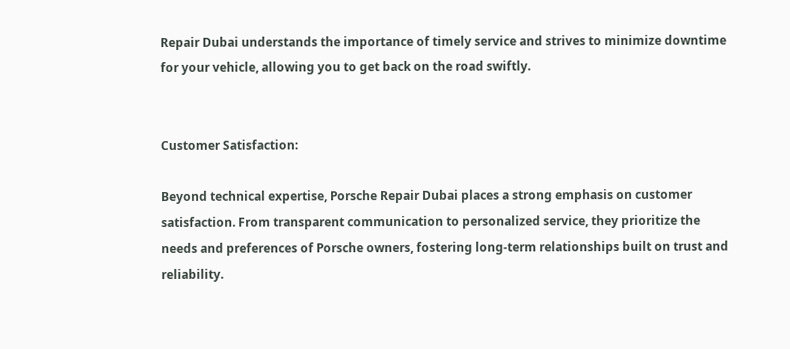Repair Dubai understands the importance of timely service and strives to minimize downtime for your vehicle, allowing you to get back on the road swiftly.


Customer Satisfaction:

Beyond technical expertise, Porsche Repair Dubai places a strong emphasis on customer satisfaction. From transparent communication to personalized service, they prioritize the needs and preferences of Porsche owners, fostering long-term relationships built on trust and reliability.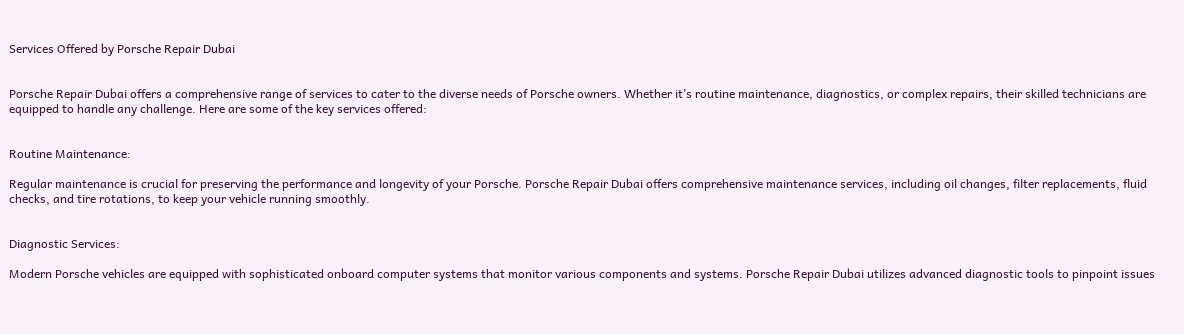Services Offered by Porsche Repair Dubai


Porsche Repair Dubai offers a comprehensive range of services to cater to the diverse needs of Porsche owners. Whether it’s routine maintenance, diagnostics, or complex repairs, their skilled technicians are equipped to handle any challenge. Here are some of the key services offered:


Routine Maintenance:

Regular maintenance is crucial for preserving the performance and longevity of your Porsche. Porsche Repair Dubai offers comprehensive maintenance services, including oil changes, filter replacements, fluid checks, and tire rotations, to keep your vehicle running smoothly.


Diagnostic Services:

Modern Porsche vehicles are equipped with sophisticated onboard computer systems that monitor various components and systems. Porsche Repair Dubai utilizes advanced diagnostic tools to pinpoint issues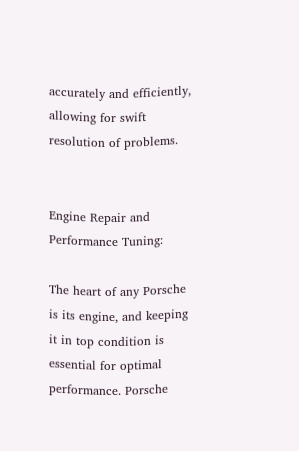accurately and efficiently, allowing for swift resolution of problems.


Engine Repair and Performance Tuning:

The heart of any Porsche is its engine, and keeping it in top condition is essential for optimal performance. Porsche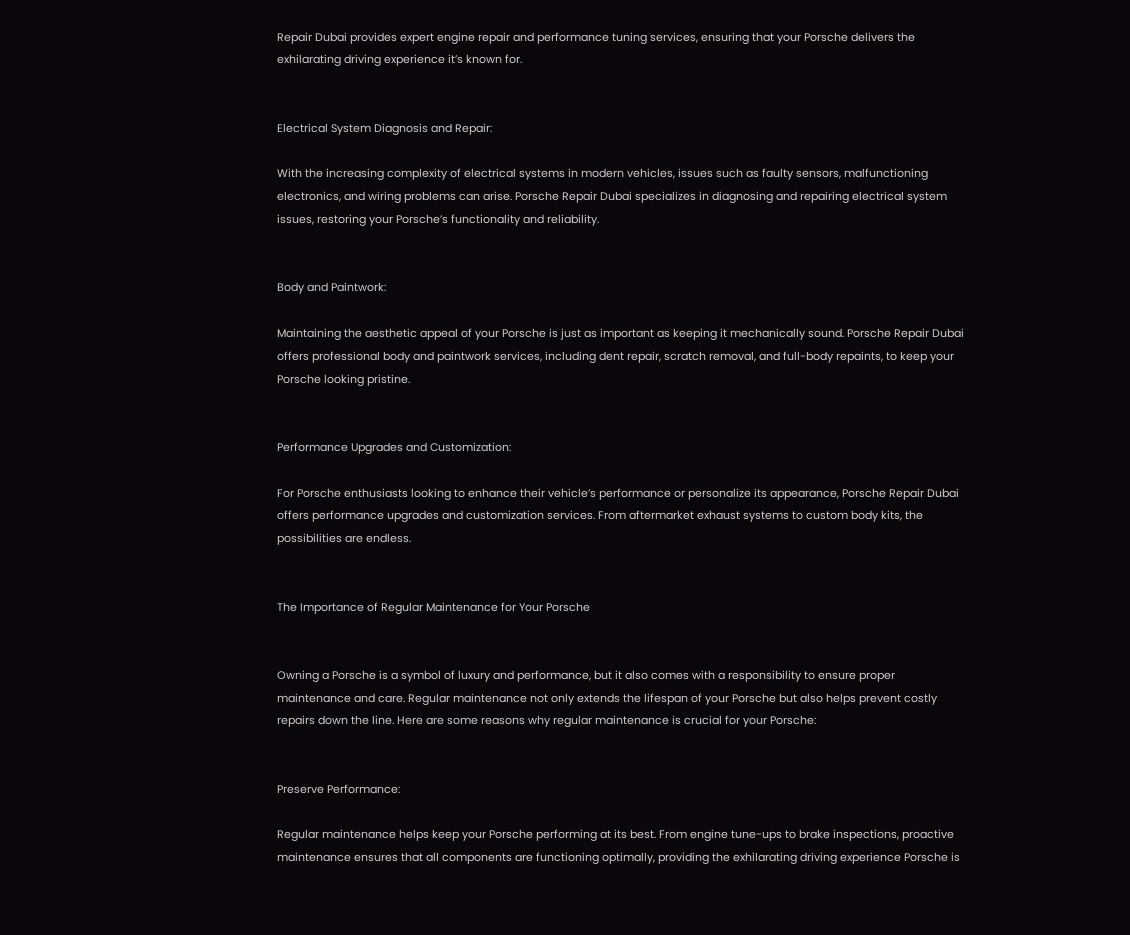Repair Dubai provides expert engine repair and performance tuning services, ensuring that your Porsche delivers the exhilarating driving experience it’s known for.


Electrical System Diagnosis and Repair:

With the increasing complexity of electrical systems in modern vehicles, issues such as faulty sensors, malfunctioning electronics, and wiring problems can arise. Porsche Repair Dubai specializes in diagnosing and repairing electrical system issues, restoring your Porsche’s functionality and reliability.


Body and Paintwork:

Maintaining the aesthetic appeal of your Porsche is just as important as keeping it mechanically sound. Porsche Repair Dubai offers professional body and paintwork services, including dent repair, scratch removal, and full-body repaints, to keep your Porsche looking pristine.


Performance Upgrades and Customization:

For Porsche enthusiasts looking to enhance their vehicle’s performance or personalize its appearance, Porsche Repair Dubai offers performance upgrades and customization services. From aftermarket exhaust systems to custom body kits, the possibilities are endless.


The Importance of Regular Maintenance for Your Porsche


Owning a Porsche is a symbol of luxury and performance, but it also comes with a responsibility to ensure proper maintenance and care. Regular maintenance not only extends the lifespan of your Porsche but also helps prevent costly repairs down the line. Here are some reasons why regular maintenance is crucial for your Porsche:


Preserve Performance:

Regular maintenance helps keep your Porsche performing at its best. From engine tune-ups to brake inspections, proactive maintenance ensures that all components are functioning optimally, providing the exhilarating driving experience Porsche is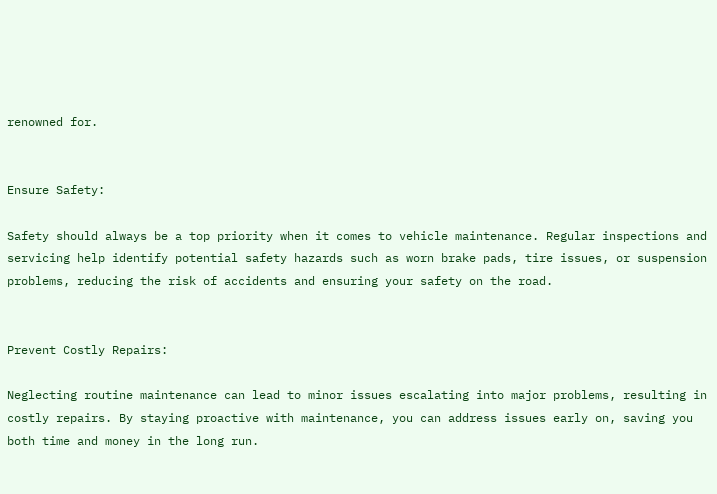renowned for.


Ensure Safety:

Safety should always be a top priority when it comes to vehicle maintenance. Regular inspections and servicing help identify potential safety hazards such as worn brake pads, tire issues, or suspension problems, reducing the risk of accidents and ensuring your safety on the road.


Prevent Costly Repairs:

Neglecting routine maintenance can lead to minor issues escalating into major problems, resulting in costly repairs. By staying proactive with maintenance, you can address issues early on, saving you both time and money in the long run.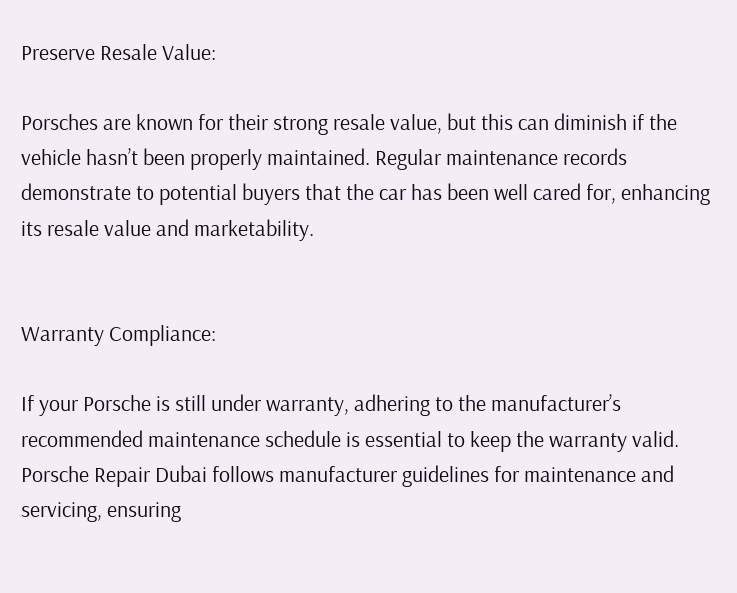Preserve Resale Value:

Porsches are known for their strong resale value, but this can diminish if the vehicle hasn’t been properly maintained. Regular maintenance records demonstrate to potential buyers that the car has been well cared for, enhancing its resale value and marketability.


Warranty Compliance:

If your Porsche is still under warranty, adhering to the manufacturer’s recommended maintenance schedule is essential to keep the warranty valid. Porsche Repair Dubai follows manufacturer guidelines for maintenance and servicing, ensuring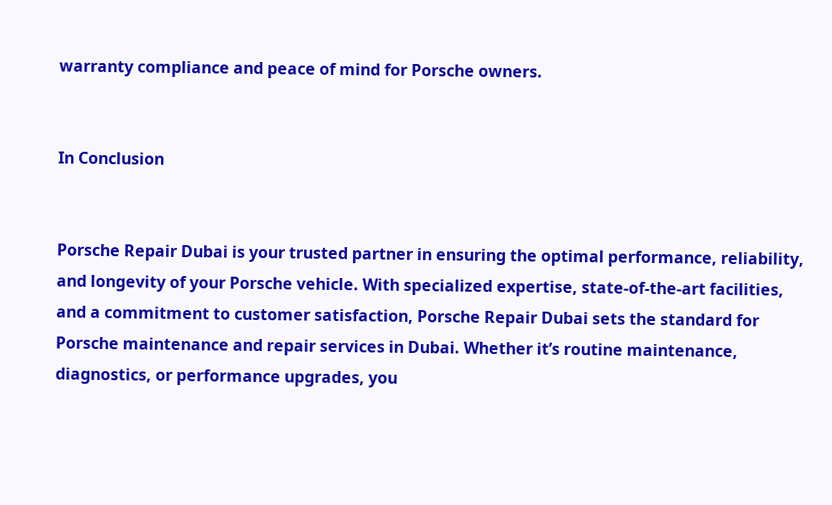warranty compliance and peace of mind for Porsche owners.


In Conclusion


Porsche Repair Dubai is your trusted partner in ensuring the optimal performance, reliability, and longevity of your Porsche vehicle. With specialized expertise, state-of-the-art facilities, and a commitment to customer satisfaction, Porsche Repair Dubai sets the standard for Porsche maintenance and repair services in Dubai. Whether it’s routine maintenance, diagnostics, or performance upgrades, you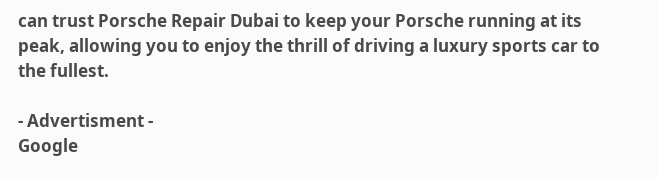can trust Porsche Repair Dubai to keep your Porsche running at its peak, allowing you to enjoy the thrill of driving a luxury sports car to the fullest.

- Advertisment -
Google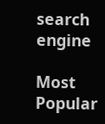search engine

Most Popular